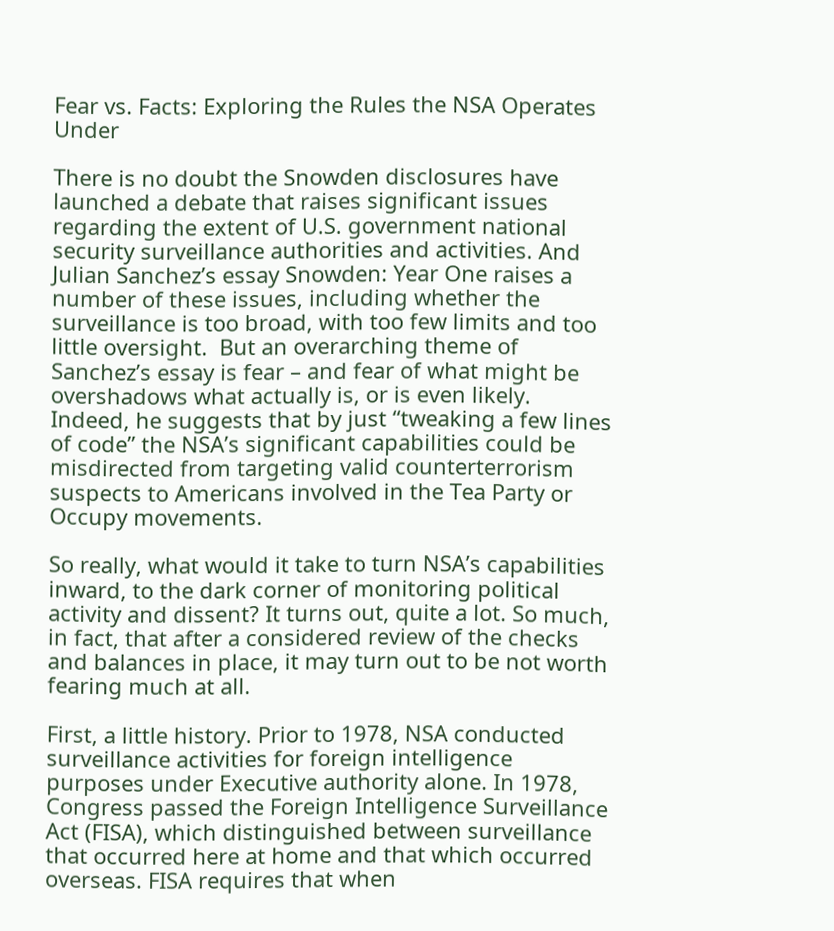Fear vs. Facts: Exploring the Rules the NSA Operates Under

There is no doubt the Snowden disclosures have launched a debate that raises significant issues  regarding the extent of U.S. government national security surveillance authorities and activities. And Julian Sanchez’s essay Snowden: Year One raises a number of these issues, including whether the surveillance is too broad, with too few limits and too little oversight.  But an overarching theme of Sanchez’s essay is fear – and fear of what might be overshadows what actually is, or is even likely.  Indeed, he suggests that by just “tweaking a few lines of code” the NSA’s significant capabilities could be misdirected from targeting valid counterterrorism suspects to Americans involved in the Tea Party or Occupy movements.

So really, what would it take to turn NSA’s capabilities inward, to the dark corner of monitoring political activity and dissent? It turns out, quite a lot. So much, in fact, that after a considered review of the checks and balances in place, it may turn out to be not worth fearing much at all.

First, a little history. Prior to 1978, NSA conducted surveillance activities for foreign intelligence purposes under Executive authority alone. In 1978, Congress passed the Foreign Intelligence Surveillance Act (FISA), which distinguished between surveillance that occurred here at home and that which occurred overseas. FISA requires that when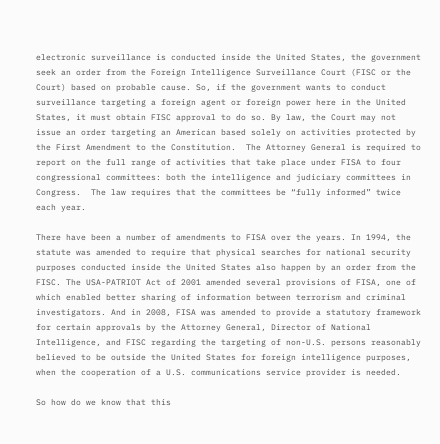electronic surveillance is conducted inside the United States, the government seek an order from the Foreign Intelligence Surveillance Court (FISC or the Court) based on probable cause. So, if the government wants to conduct surveillance targeting a foreign agent or foreign power here in the United States, it must obtain FISC approval to do so. By law, the Court may not issue an order targeting an American based solely on activities protected by the First Amendment to the Constitution.  The Attorney General is required to report on the full range of activities that take place under FISA to four congressional committees: both the intelligence and judiciary committees in Congress.  The law requires that the committees be “fully informed” twice each year.

There have been a number of amendments to FISA over the years. In 1994, the statute was amended to require that physical searches for national security purposes conducted inside the United States also happen by an order from the FISC. The USA-PATRIOT Act of 2001 amended several provisions of FISA, one of which enabled better sharing of information between terrorism and criminal investigators. And in 2008, FISA was amended to provide a statutory framework for certain approvals by the Attorney General, Director of National Intelligence, and FISC regarding the targeting of non-U.S. persons reasonably believed to be outside the United States for foreign intelligence purposes, when the cooperation of a U.S. communications service provider is needed.

So how do we know that this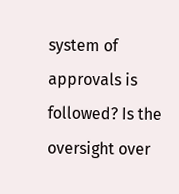system of approvals is followed? Is the oversight over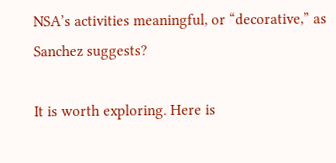NSA’s activities meaningful, or “decorative,” as Sanchez suggests?

It is worth exploring. Here is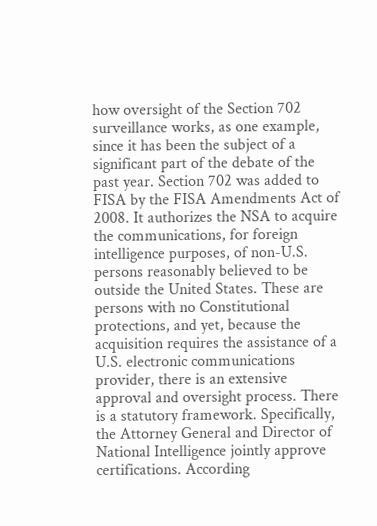how oversight of the Section 702 surveillance works, as one example, since it has been the subject of a significant part of the debate of the past year. Section 702 was added to FISA by the FISA Amendments Act of 2008. It authorizes the NSA to acquire the communications, for foreign intelligence purposes, of non-U.S. persons reasonably believed to be outside the United States. These are persons with no Constitutional protections, and yet, because the acquisition requires the assistance of a U.S. electronic communications provider, there is an extensive approval and oversight process. There is a statutory framework. Specifically, the Attorney General and Director of National Intelligence jointly approve certifications. According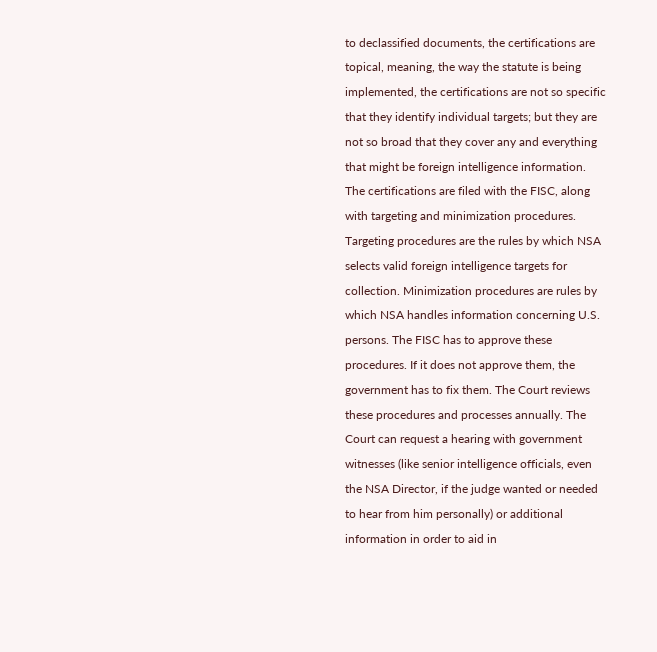to declassified documents, the certifications are topical, meaning, the way the statute is being implemented, the certifications are not so specific that they identify individual targets; but they are not so broad that they cover any and everything that might be foreign intelligence information. The certifications are filed with the FISC, along with targeting and minimization procedures. Targeting procedures are the rules by which NSA selects valid foreign intelligence targets for collection. Minimization procedures are rules by which NSA handles information concerning U.S. persons. The FISC has to approve these procedures. If it does not approve them, the government has to fix them. The Court reviews these procedures and processes annually. The Court can request a hearing with government witnesses (like senior intelligence officials, even the NSA Director, if the judge wanted or needed to hear from him personally) or additional information in order to aid in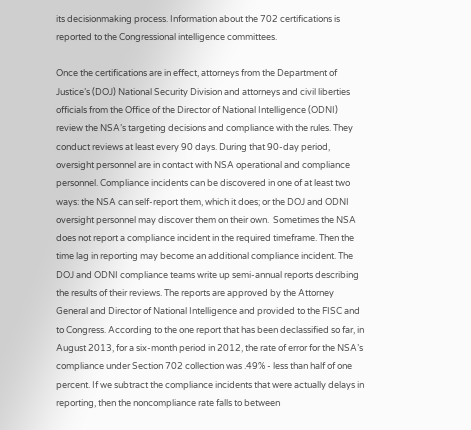its decisionmaking process. Information about the 702 certifications is reported to the Congressional intelligence committees.

Once the certifications are in effect, attorneys from the Department of Justice’s (DOJ) National Security Division and attorneys and civil liberties officials from the Office of the Director of National Intelligence (ODNI) review the NSA’s targeting decisions and compliance with the rules. They conduct reviews at least every 90 days. During that 90-day period, oversight personnel are in contact with NSA operational and compliance personnel. Compliance incidents can be discovered in one of at least two ways: the NSA can self-report them, which it does; or the DOJ and ODNI oversight personnel may discover them on their own.  Sometimes the NSA does not report a compliance incident in the required timeframe. Then the time lag in reporting may become an additional compliance incident. The DOJ and ODNI compliance teams write up semi-annual reports describing the results of their reviews. The reports are approved by the Attorney General and Director of National Intelligence and provided to the FISC and to Congress. According to the one report that has been declassified so far, in August 2013, for a six-month period in 2012, the rate of error for the NSA’s compliance under Section 702 collection was .49% - less than half of one percent. If we subtract the compliance incidents that were actually delays in reporting, then the noncompliance rate falls to between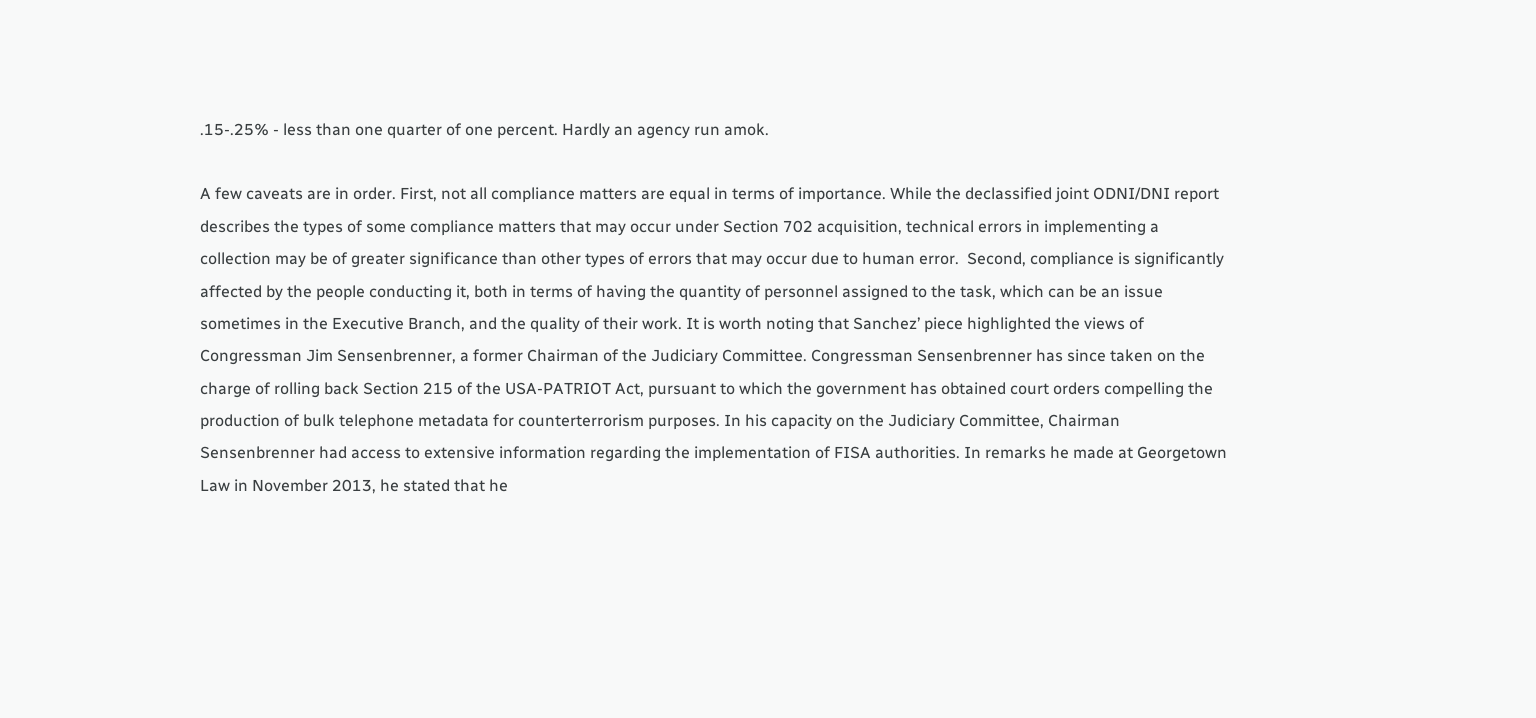.15-.25% - less than one quarter of one percent. Hardly an agency run amok.

A few caveats are in order. First, not all compliance matters are equal in terms of importance. While the declassified joint ODNI/DNI report describes the types of some compliance matters that may occur under Section 702 acquisition, technical errors in implementing a collection may be of greater significance than other types of errors that may occur due to human error.  Second, compliance is significantly affected by the people conducting it, both in terms of having the quantity of personnel assigned to the task, which can be an issue sometimes in the Executive Branch, and the quality of their work. It is worth noting that Sanchez’ piece highlighted the views of Congressman Jim Sensenbrenner, a former Chairman of the Judiciary Committee. Congressman Sensenbrenner has since taken on the charge of rolling back Section 215 of the USA-PATRIOT Act, pursuant to which the government has obtained court orders compelling the production of bulk telephone metadata for counterterrorism purposes. In his capacity on the Judiciary Committee, Chairman Sensenbrenner had access to extensive information regarding the implementation of FISA authorities. In remarks he made at Georgetown Law in November 2013, he stated that he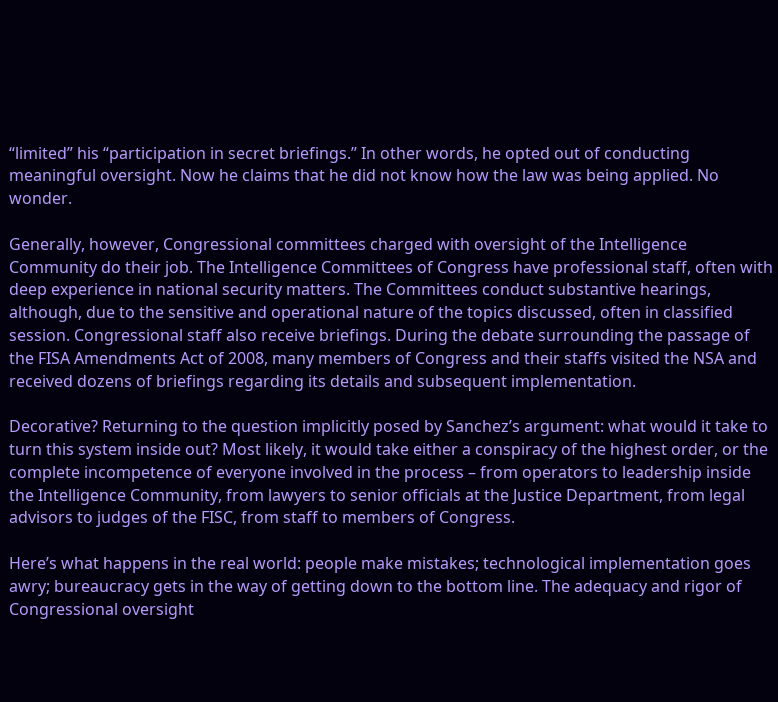“limited” his “participation in secret briefings.” In other words, he opted out of conducting meaningful oversight. Now he claims that he did not know how the law was being applied. No wonder.

Generally, however, Congressional committees charged with oversight of the Intelligence Community do their job. The Intelligence Committees of Congress have professional staff, often with deep experience in national security matters. The Committees conduct substantive hearings, although, due to the sensitive and operational nature of the topics discussed, often in classified session. Congressional staff also receive briefings. During the debate surrounding the passage of the FISA Amendments Act of 2008, many members of Congress and their staffs visited the NSA and received dozens of briefings regarding its details and subsequent implementation.

Decorative? Returning to the question implicitly posed by Sanchez’s argument: what would it take to turn this system inside out? Most likely, it would take either a conspiracy of the highest order, or the complete incompetence of everyone involved in the process – from operators to leadership inside the Intelligence Community, from lawyers to senior officials at the Justice Department, from legal advisors to judges of the FISC, from staff to members of Congress.

Here’s what happens in the real world: people make mistakes; technological implementation goes awry; bureaucracy gets in the way of getting down to the bottom line. The adequacy and rigor of Congressional oversight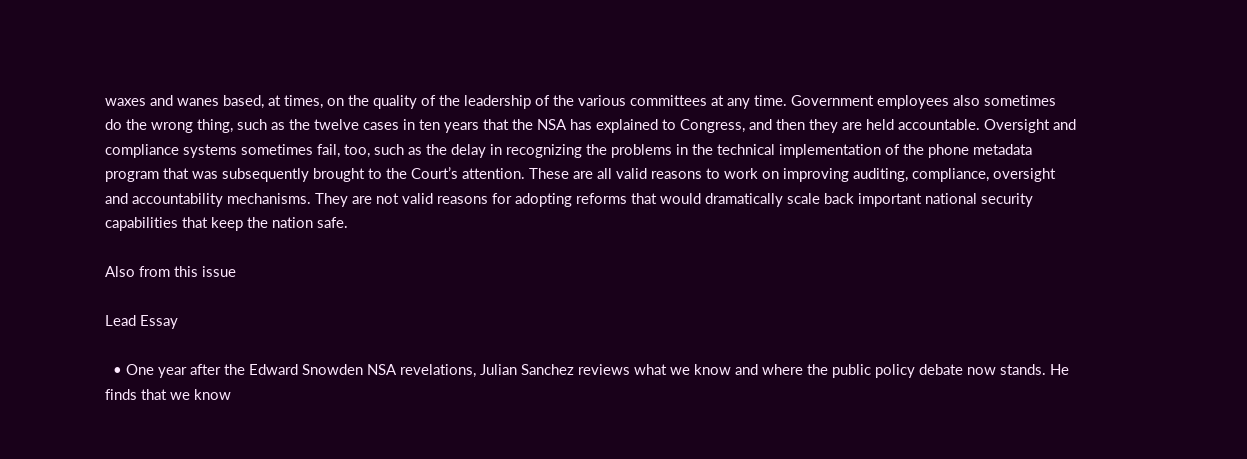waxes and wanes based, at times, on the quality of the leadership of the various committees at any time. Government employees also sometimes do the wrong thing, such as the twelve cases in ten years that the NSA has explained to Congress, and then they are held accountable. Oversight and compliance systems sometimes fail, too, such as the delay in recognizing the problems in the technical implementation of the phone metadata program that was subsequently brought to the Court’s attention. These are all valid reasons to work on improving auditing, compliance, oversight and accountability mechanisms. They are not valid reasons for adopting reforms that would dramatically scale back important national security capabilities that keep the nation safe.

Also from this issue

Lead Essay

  • One year after the Edward Snowden NSA revelations, Julian Sanchez reviews what we know and where the public policy debate now stands. He finds that we know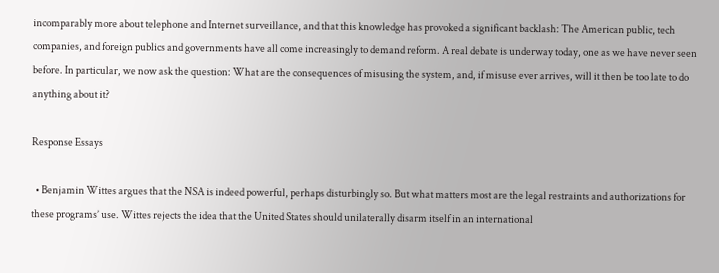incomparably more about telephone and Internet surveillance, and that this knowledge has provoked a significant backlash: The American public, tech companies, and foreign publics and governments have all come increasingly to demand reform. A real debate is underway today, one as we have never seen before. In particular, we now ask the question: What are the consequences of misusing the system, and, if misuse ever arrives, will it then be too late to do anything about it?

Response Essays

  • Benjamin Wittes argues that the NSA is indeed powerful, perhaps disturbingly so. But what matters most are the legal restraints and authorizations for these programs’ use. Wittes rejects the idea that the United States should unilaterally disarm itself in an international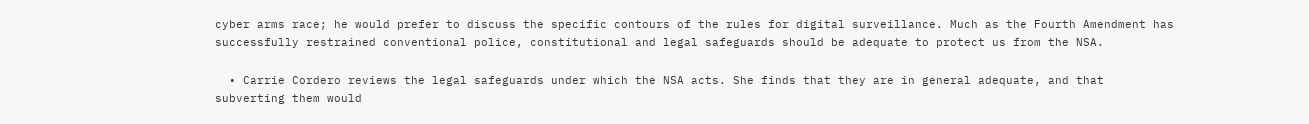cyber arms race; he would prefer to discuss the specific contours of the rules for digital surveillance. Much as the Fourth Amendment has successfully restrained conventional police, constitutional and legal safeguards should be adequate to protect us from the NSA.

  • Carrie Cordero reviews the legal safeguards under which the NSA acts. She finds that they are in general adequate, and that subverting them would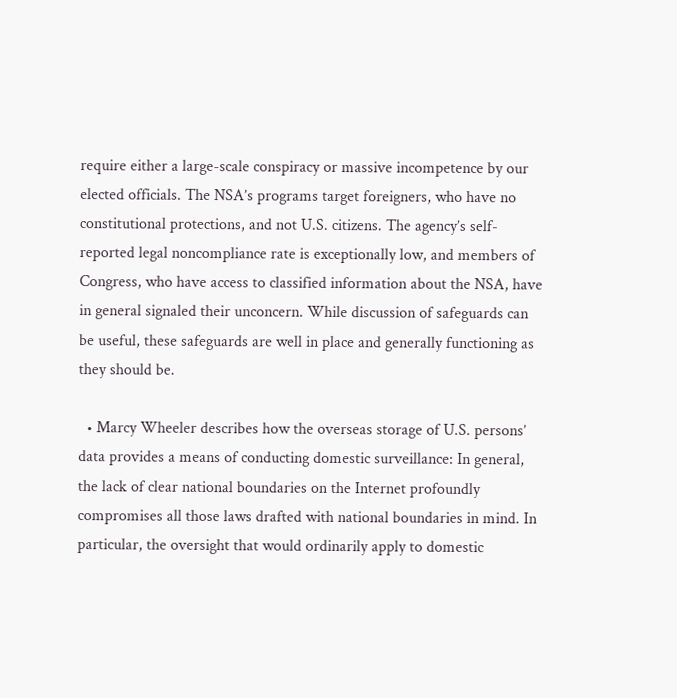require either a large-scale conspiracy or massive incompetence by our elected officials. The NSA’s programs target foreigners, who have no constitutional protections, and not U.S. citizens. The agency’s self-reported legal noncompliance rate is exceptionally low, and members of Congress, who have access to classified information about the NSA, have in general signaled their unconcern. While discussion of safeguards can be useful, these safeguards are well in place and generally functioning as they should be.

  • Marcy Wheeler describes how the overseas storage of U.S. persons’ data provides a means of conducting domestic surveillance: In general, the lack of clear national boundaries on the Internet profoundly compromises all those laws drafted with national boundaries in mind. In particular, the oversight that would ordinarily apply to domestic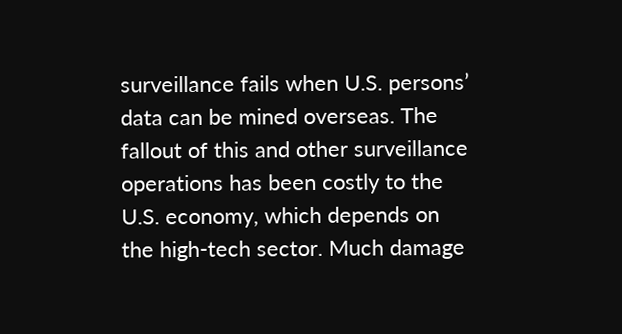surveillance fails when U.S. persons’ data can be mined overseas. The fallout of this and other surveillance operations has been costly to the U.S. economy, which depends on the high-tech sector. Much damage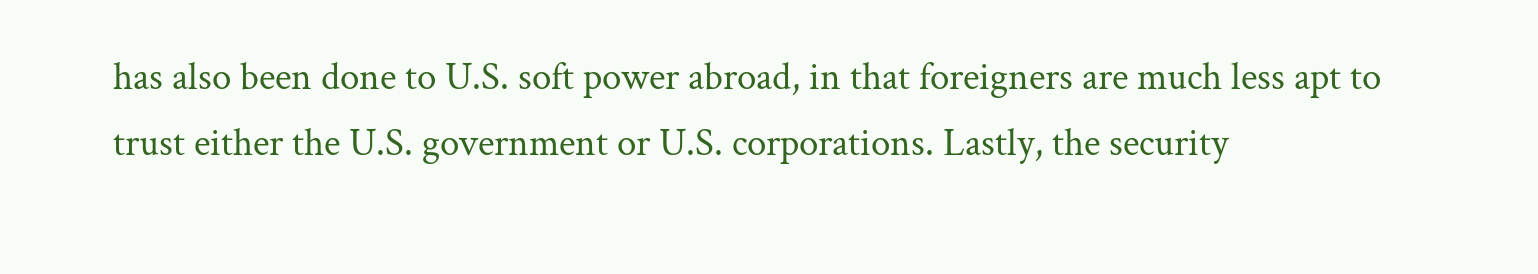has also been done to U.S. soft power abroad, in that foreigners are much less apt to trust either the U.S. government or U.S. corporations. Lastly, the security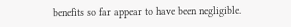benefits so far appear to have been negligible.